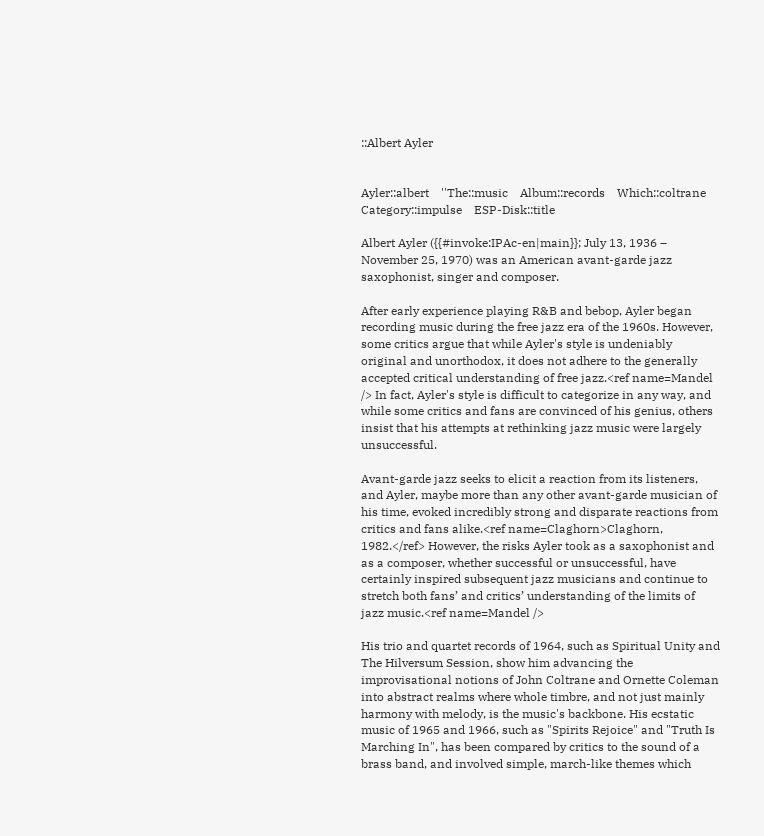::Albert Ayler


Ayler::albert    ''The::music    Album::records    Which::coltrane    Category::impulse    ESP-Disk::title

Albert Ayler ({{#invoke:IPAc-en|main}}; July 13, 1936 – November 25, 1970) was an American avant-garde jazz saxophonist, singer and composer.

After early experience playing R&B and bebop, Ayler began recording music during the free jazz era of the 1960s. However, some critics argue that while Ayler's style is undeniably original and unorthodox, it does not adhere to the generally accepted critical understanding of free jazz.<ref name=Mandel /> In fact, Ayler's style is difficult to categorize in any way, and while some critics and fans are convinced of his genius, others insist that his attempts at rethinking jazz music were largely unsuccessful.

Avant-garde jazz seeks to elicit a reaction from its listeners, and Ayler, maybe more than any other avant-garde musician of his time, evoked incredibly strong and disparate reactions from critics and fans alike.<ref name=Claghorn>Claghorn, 1982.</ref> However, the risks Ayler took as a saxophonist and as a composer, whether successful or unsuccessful, have certainly inspired subsequent jazz musicians and continue to stretch both fans’ and critics’ understanding of the limits of jazz music.<ref name=Mandel />

His trio and quartet records of 1964, such as Spiritual Unity and The Hilversum Session, show him advancing the improvisational notions of John Coltrane and Ornette Coleman into abstract realms where whole timbre, and not just mainly harmony with melody, is the music's backbone. His ecstatic music of 1965 and 1966, such as "Spirits Rejoice" and "Truth Is Marching In", has been compared by critics to the sound of a brass band, and involved simple, march-like themes which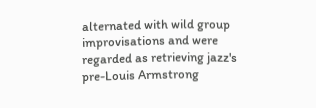alternated with wild group improvisations and were regarded as retrieving jazz's pre-Louis Armstrong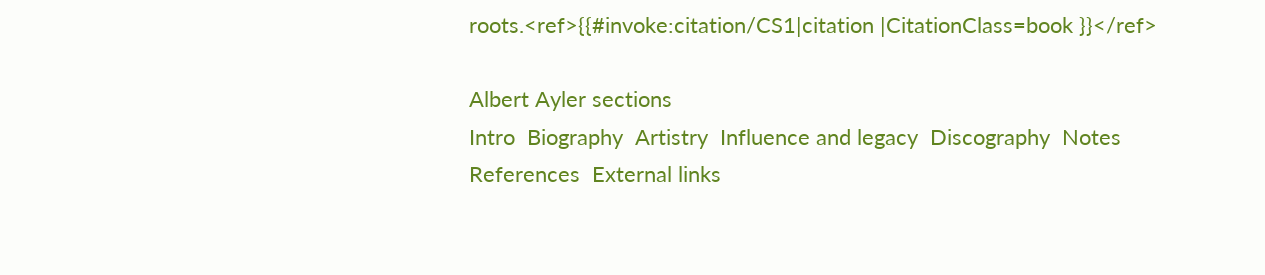roots.<ref>{{#invoke:citation/CS1|citation |CitationClass=book }}</ref>

Albert Ayler sections
Intro  Biography  Artistry  Influence and legacy  Discography  Notes  References  External links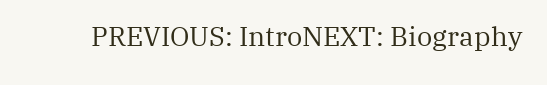PREVIOUS: IntroNEXT: Biography